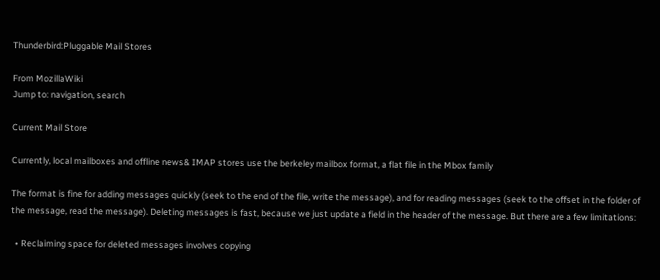Thunderbird:Pluggable Mail Stores

From MozillaWiki
Jump to: navigation, search

Current Mail Store

Currently, local mailboxes and offline news& IMAP stores use the berkeley mailbox format, a flat file in the Mbox family

The format is fine for adding messages quickly (seek to the end of the file, write the message), and for reading messages (seek to the offset in the folder of the message, read the message). Deleting messages is fast, because we just update a field in the header of the message. But there are a few limitations:

  • Reclaiming space for deleted messages involves copying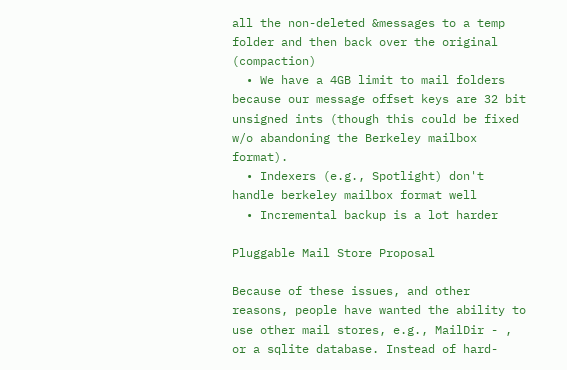all the non-deleted &messages to a temp folder and then back over the original (compaction)
  • We have a 4GB limit to mail folders because our message offset keys are 32 bit unsigned ints (though this could be fixed w/o abandoning the Berkeley mailbox format).
  • Indexers (e.g., Spotlight) don't handle berkeley mailbox format well
  • Incremental backup is a lot harder

Pluggable Mail Store Proposal

Because of these issues, and other reasons, people have wanted the ability to use other mail stores, e.g., MailDir - , or a sqlite database. Instead of hard-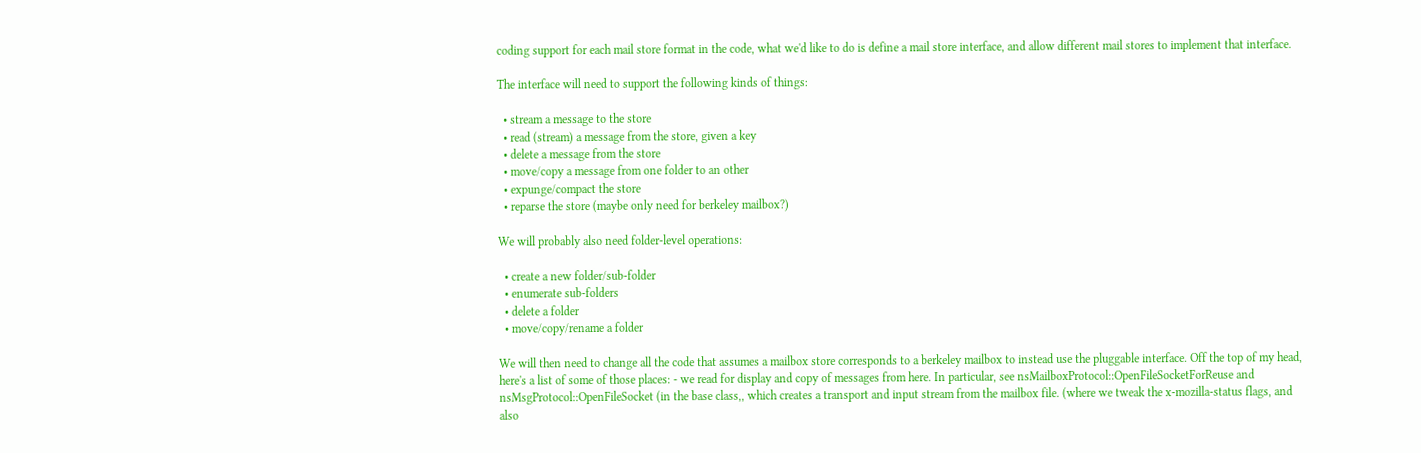coding support for each mail store format in the code, what we'd like to do is define a mail store interface, and allow different mail stores to implement that interface.

The interface will need to support the following kinds of things:

  • stream a message to the store
  • read (stream) a message from the store, given a key
  • delete a message from the store
  • move/copy a message from one folder to an other
  • expunge/compact the store
  • reparse the store (maybe only need for berkeley mailbox?)

We will probably also need folder-level operations:

  • create a new folder/sub-folder
  • enumerate sub-folders
  • delete a folder
  • move/copy/rename a folder

We will then need to change all the code that assumes a mailbox store corresponds to a berkeley mailbox to instead use the pluggable interface. Off the top of my head, here's a list of some of those places: - we read for display and copy of messages from here. In particular, see nsMailboxProtocol::OpenFileSocketForReuse and nsMsgProtocol::OpenFileSocket (in the base class,, which creates a transport and input stream from the mailbox file. (where we tweak the x-mozilla-status flags, and also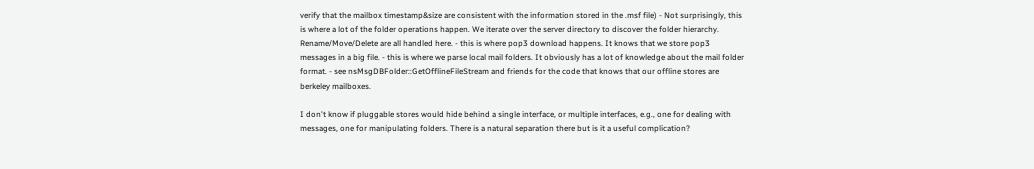verify that the mailbox timestamp&size are consistent with the information stored in the .msf file) - Not surprisingly, this is where a lot of the folder operations happen. We iterate over the server directory to discover the folder hierarchy. Rename/Move/Delete are all handled here. - this is where pop3 download happens. It knows that we store pop3 messages in a big file. - this is where we parse local mail folders. It obviously has a lot of knowledge about the mail folder format. - see nsMsgDBFolder::GetOfflineFileStream and friends for the code that knows that our offline stores are berkeley mailboxes.

I don't know if pluggable stores would hide behind a single interface, or multiple interfaces, e.g., one for dealing with messages, one for manipulating folders. There is a natural separation there but is it a useful complication?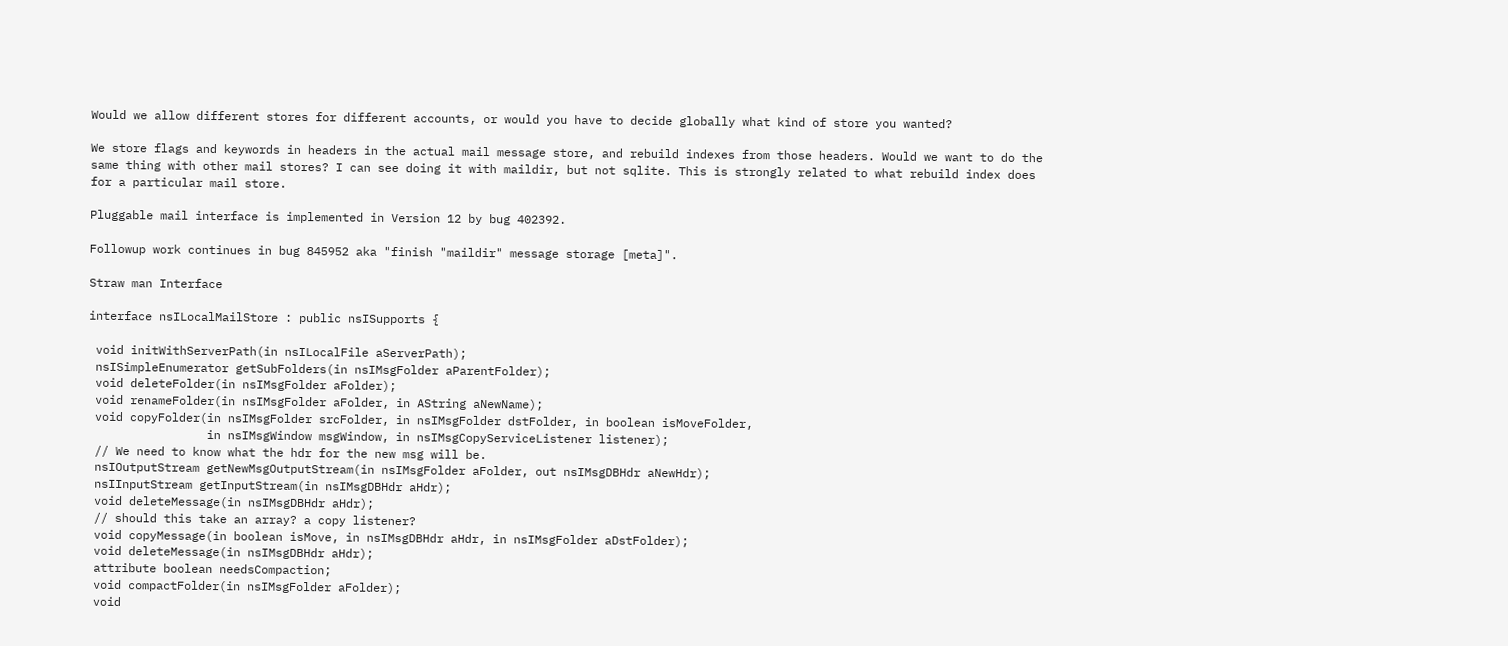Would we allow different stores for different accounts, or would you have to decide globally what kind of store you wanted?

We store flags and keywords in headers in the actual mail message store, and rebuild indexes from those headers. Would we want to do the same thing with other mail stores? I can see doing it with maildir, but not sqlite. This is strongly related to what rebuild index does for a particular mail store.

Pluggable mail interface is implemented in Version 12 by bug 402392.

Followup work continues in bug 845952 aka "finish "maildir" message storage [meta]".

Straw man Interface

interface nsILocalMailStore : public nsISupports {

 void initWithServerPath(in nsILocalFile aServerPath);
 nsISimpleEnumerator getSubFolders(in nsIMsgFolder aParentFolder);
 void deleteFolder(in nsIMsgFolder aFolder);
 void renameFolder(in nsIMsgFolder aFolder, in AString aNewName);
 void copyFolder(in nsIMsgFolder srcFolder, in nsIMsgFolder dstFolder, in boolean isMoveFolder,
                 in nsIMsgWindow msgWindow, in nsIMsgCopyServiceListener listener);
 // We need to know what the hdr for the new msg will be.
 nsIOutputStream getNewMsgOutputStream(in nsIMsgFolder aFolder, out nsIMsgDBHdr aNewHdr);
 nsIInputStream getInputStream(in nsIMsgDBHdr aHdr);
 void deleteMessage(in nsIMsgDBHdr aHdr);
 // should this take an array? a copy listener?
 void copyMessage(in boolean isMove, in nsIMsgDBHdr aHdr, in nsIMsgFolder aDstFolder);
 void deleteMessage(in nsIMsgDBHdr aHdr);
 attribute boolean needsCompaction;
 void compactFolder(in nsIMsgFolder aFolder);
 void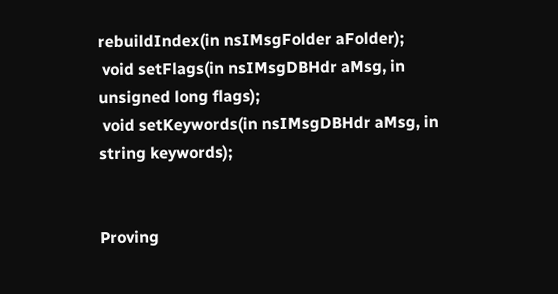rebuildIndex(in nsIMsgFolder aFolder);
 void setFlags(in nsIMsgDBHdr aMsg, in unsigned long flags);
 void setKeywords(in nsIMsgDBHdr aMsg, in string keywords);


Proving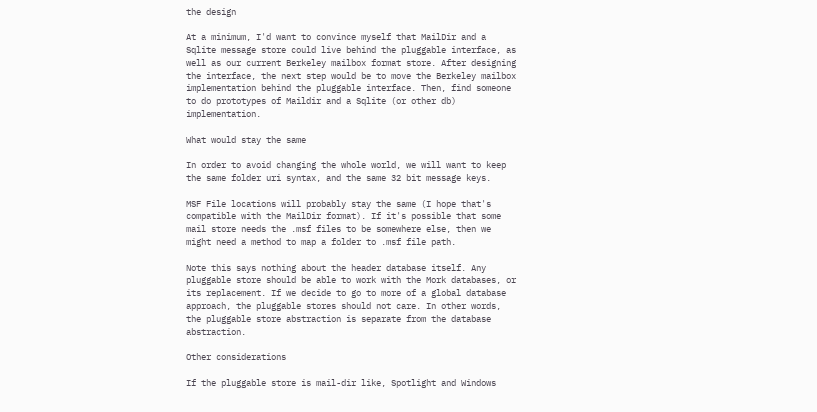the design

At a minimum, I'd want to convince myself that MailDir and a Sqlite message store could live behind the pluggable interface, as well as our current Berkeley mailbox format store. After designing the interface, the next step would be to move the Berkeley mailbox implementation behind the pluggable interface. Then, find someone to do prototypes of Maildir and a Sqlite (or other db) implementation.

What would stay the same

In order to avoid changing the whole world, we will want to keep the same folder uri syntax, and the same 32 bit message keys.

MSF File locations will probably stay the same (I hope that's compatible with the MailDir format). If it's possible that some mail store needs the .msf files to be somewhere else, then we might need a method to map a folder to .msf file path.

Note this says nothing about the header database itself. Any pluggable store should be able to work with the Mork databases, or its replacement. If we decide to go to more of a global database approach, the pluggable stores should not care. In other words, the pluggable store abstraction is separate from the database abstraction.

Other considerations

If the pluggable store is mail-dir like, Spotlight and Windows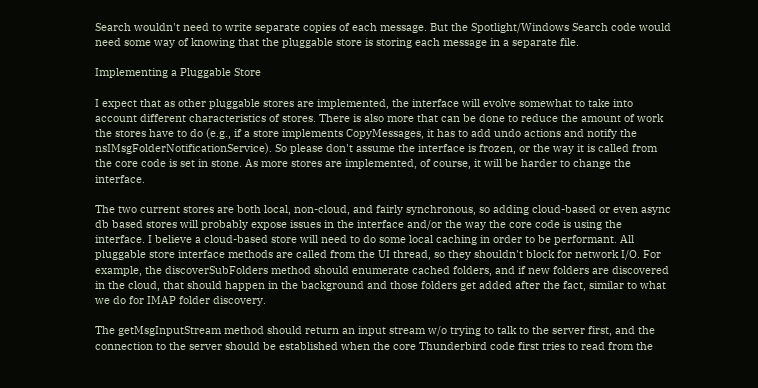Search wouldn't need to write separate copies of each message. But the Spotlight/Windows Search code would need some way of knowing that the pluggable store is storing each message in a separate file.

Implementing a Pluggable Store

I expect that as other pluggable stores are implemented, the interface will evolve somewhat to take into account different characteristics of stores. There is also more that can be done to reduce the amount of work the stores have to do (e.g., if a store implements CopyMessages, it has to add undo actions and notify the nsIMsgFolderNotificationService). So please don't assume the interface is frozen, or the way it is called from the core code is set in stone. As more stores are implemented, of course, it will be harder to change the interface.

The two current stores are both local, non-cloud, and fairly synchronous, so adding cloud-based or even async db based stores will probably expose issues in the interface and/or the way the core code is using the interface. I believe a cloud-based store will need to do some local caching in order to be performant. All pluggable store interface methods are called from the UI thread, so they shouldn't block for network I/O. For example, the discoverSubFolders method should enumerate cached folders, and if new folders are discovered in the cloud, that should happen in the background and those folders get added after the fact, similar to what we do for IMAP folder discovery.

The getMsgInputStream method should return an input stream w/o trying to talk to the server first, and the connection to the server should be established when the core Thunderbird code first tries to read from the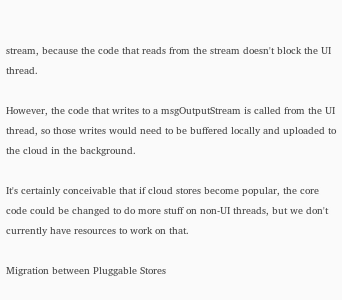stream, because the code that reads from the stream doesn't block the UI thread.

However, the code that writes to a msgOutputStream is called from the UI thread, so those writes would need to be buffered locally and uploaded to the cloud in the background.

It's certainly conceivable that if cloud stores become popular, the core code could be changed to do more stuff on non-UI threads, but we don't currently have resources to work on that.

Migration between Pluggable Stores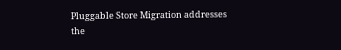Pluggable Store Migration addresses the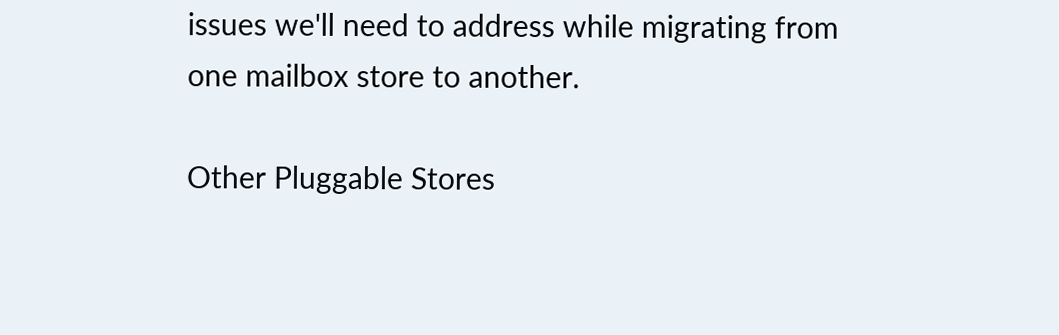issues we'll need to address while migrating from one mailbox store to another.

Other Pluggable Stores